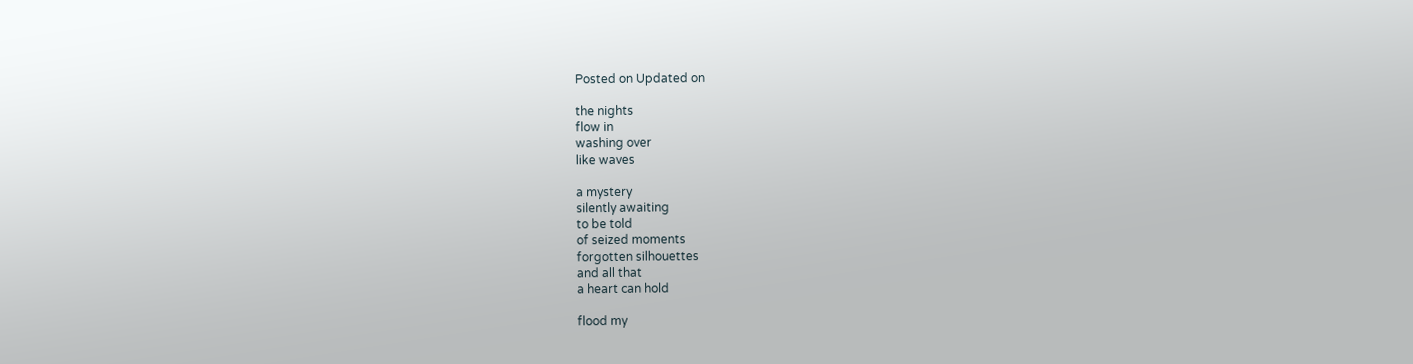Posted on Updated on

the nights
flow in
washing over
like waves

a mystery
silently awaiting
to be told
of seized moments
forgotten silhouettes
and all that
a heart can hold

flood my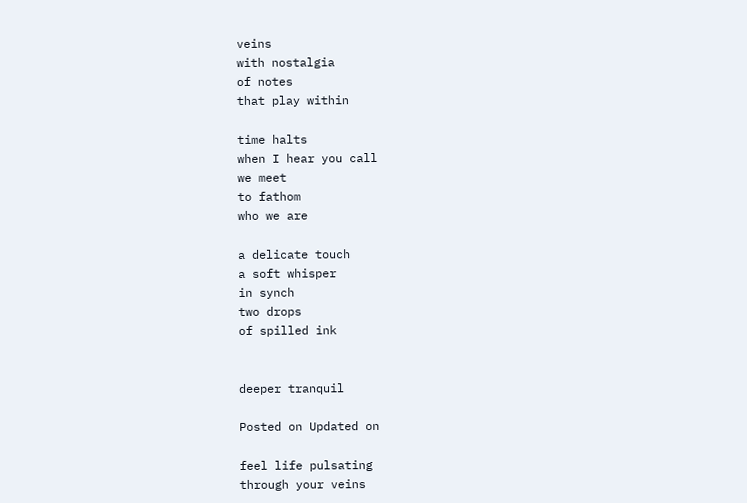veins
with nostalgia
of notes
that play within

time halts
when I hear you call
we meet
to fathom
who we are

a delicate touch
a soft whisper
in synch
two drops
of spilled ink


deeper tranquil

Posted on Updated on

feel life pulsating
through your veins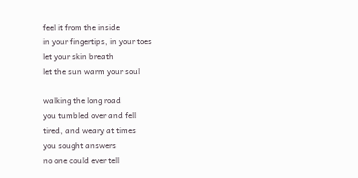feel it from the inside
in your fingertips, in your toes
let your skin breath
let the sun warm your soul

walking the long road
you tumbled over and fell
tired, and weary at times
you sought answers
no one could ever tell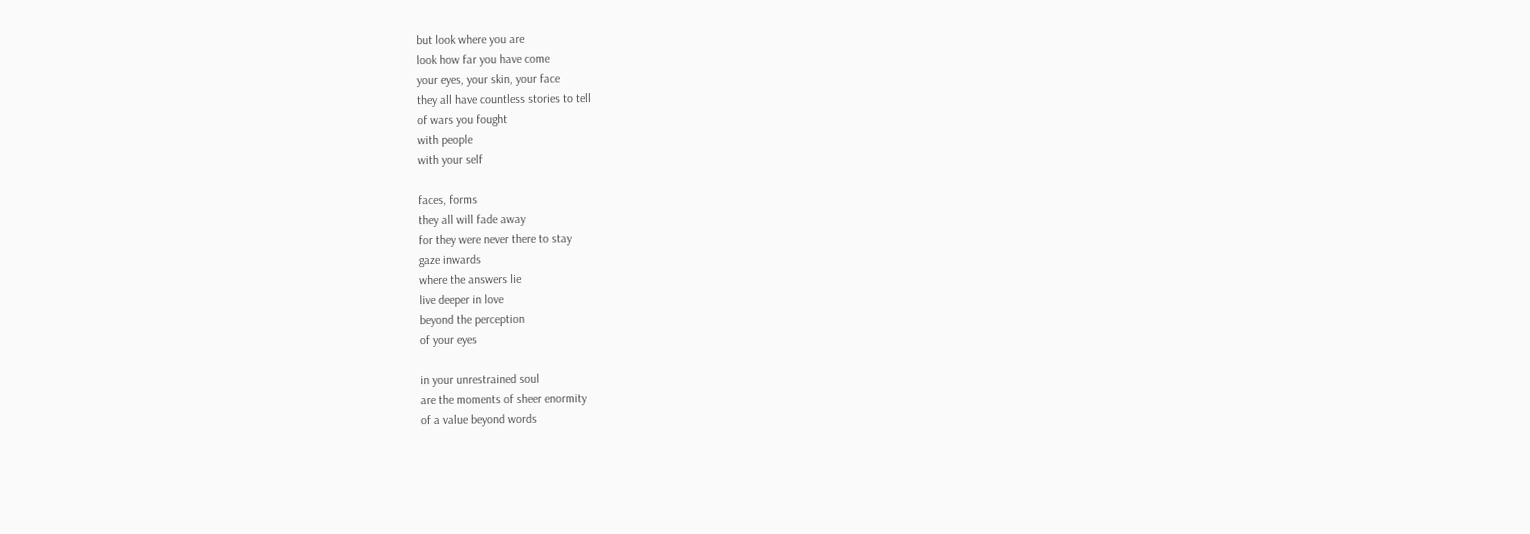but look where you are
look how far you have come
your eyes, your skin, your face
they all have countless stories to tell
of wars you fought
with people
with your self

faces, forms
they all will fade away
for they were never there to stay
gaze inwards
where the answers lie
live deeper in love
beyond the perception
of your eyes

in your unrestrained soul
are the moments of sheer enormity
of a value beyond words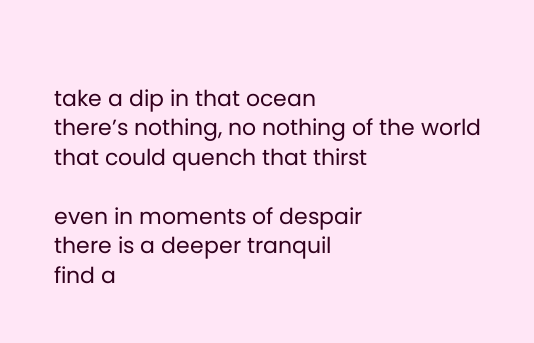take a dip in that ocean
there’s nothing, no nothing of the world
that could quench that thirst

even in moments of despair
there is a deeper tranquil
find a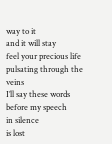way to it
and it will stay
feel your precious life
pulsating through the veins
I’ll say these words
before my speech
in silence
is lost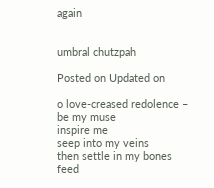again


umbral chutzpah

Posted on Updated on

o love-creased redolence –
be my muse
inspire me
seep into my veins
then settle in my bones
feed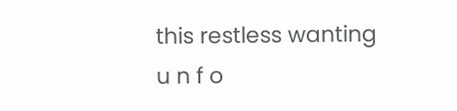this restless wanting
u n f o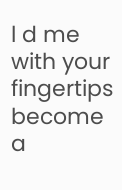l d me
with your fingertips
become a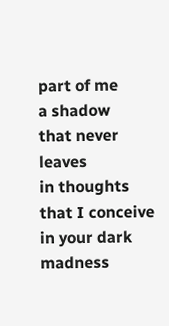part of me
a shadow
that never leaves
in thoughts
that I conceive
in your dark madness